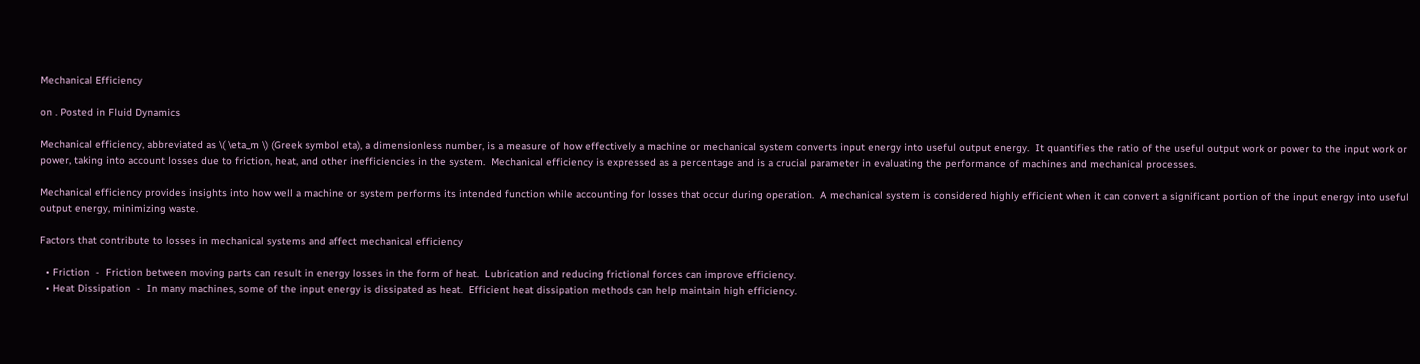Mechanical Efficiency

on . Posted in Fluid Dynamics

Mechanical efficiency, abbreviated as \( \eta_m \) (Greek symbol eta), a dimensionless number, is a measure of how effectively a machine or mechanical system converts input energy into useful output energy.  It quantifies the ratio of the useful output work or power to the input work or power, taking into account losses due to friction, heat, and other inefficiencies in the system.  Mechanical efficiency is expressed as a percentage and is a crucial parameter in evaluating the performance of machines and mechanical processes.

Mechanical efficiency provides insights into how well a machine or system performs its intended function while accounting for losses that occur during operation.  A mechanical system is considered highly efficient when it can convert a significant portion of the input energy into useful output energy, minimizing waste.

Factors that contribute to losses in mechanical systems and affect mechanical efficiency

  • Friction  -  Friction between moving parts can result in energy losses in the form of heat.  Lubrication and reducing frictional forces can improve efficiency.
  • Heat Dissipation  -  In many machines, some of the input energy is dissipated as heat.  Efficient heat dissipation methods can help maintain high efficiency.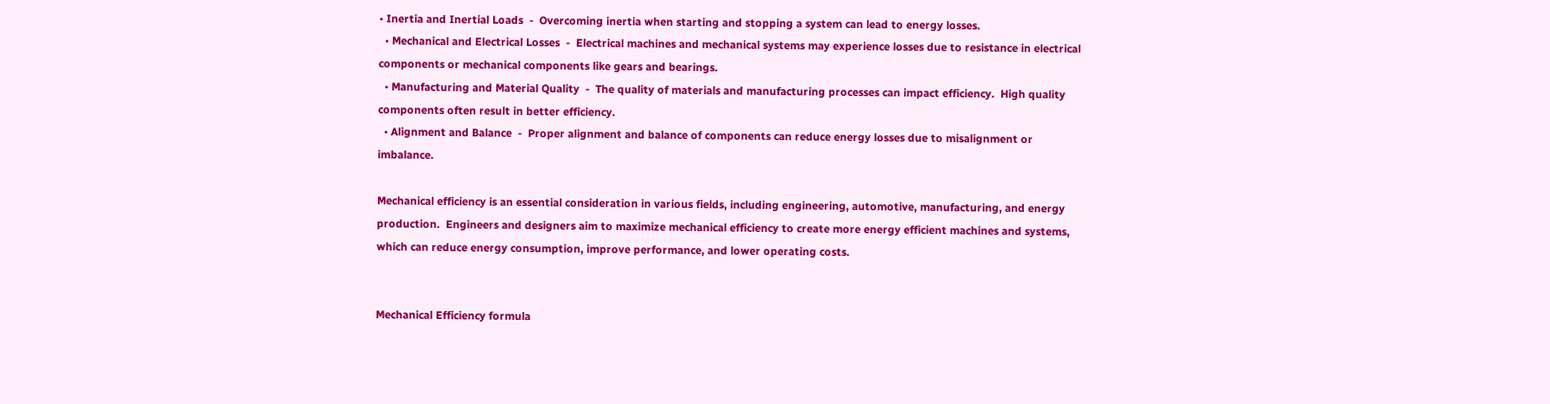• Inertia and Inertial Loads  -  Overcoming inertia when starting and stopping a system can lead to energy losses.
  • Mechanical and Electrical Losses  -  Electrical machines and mechanical systems may experience losses due to resistance in electrical components or mechanical components like gears and bearings.
  • Manufacturing and Material Quality  -  The quality of materials and manufacturing processes can impact efficiency.  High quality components often result in better efficiency.
  • Alignment and Balance  -  Proper alignment and balance of components can reduce energy losses due to misalignment or imbalance.

Mechanical efficiency is an essential consideration in various fields, including engineering, automotive, manufacturing, and energy production.  Engineers and designers aim to maximize mechanical efficiency to create more energy efficient machines and systems, which can reduce energy consumption, improve performance, and lower operating costs.


Mechanical Efficiency formula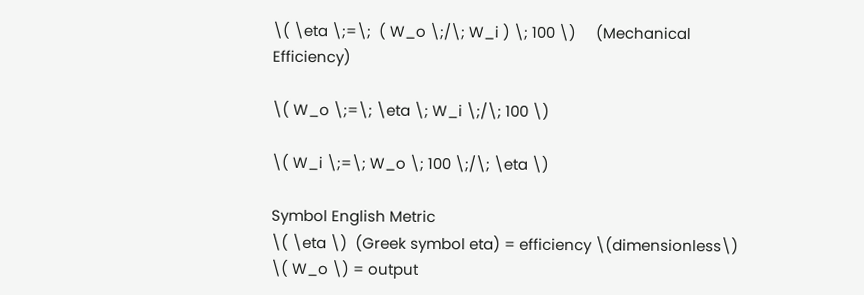\( \eta \;=\;  ( W_o \;/\; W_i ) \; 100 \)     (Mechanical Efficiency)

\( W_o \;=\; \eta \; W_i \;/\; 100 \)

\( W_i \;=\; W_o \; 100 \;/\; \eta \)

Symbol English Metric
\( \eta \)  (Greek symbol eta) = efficiency \(dimensionless\)
\( W_o \) = output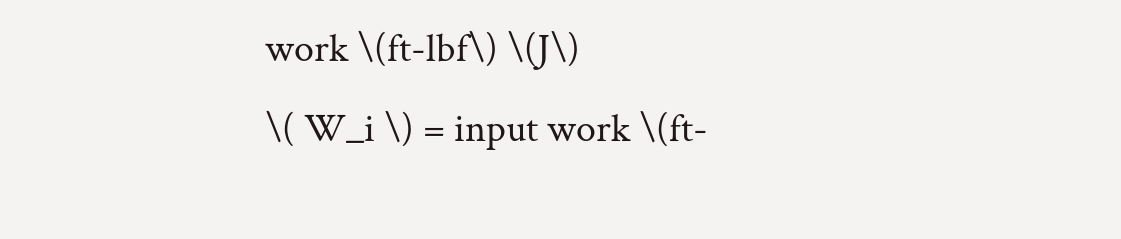work \(ft-lbf\) \(J\)
\( W_i \) = input work \(ft-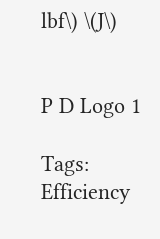lbf\) \(J\)


P D Logo 1

Tags: Efficiency